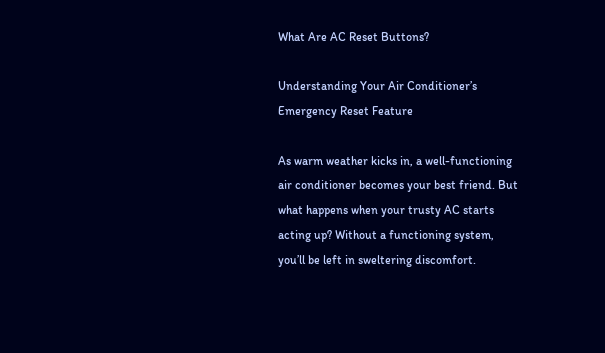What Are AC Reset Buttons?

Understanding Your Air Conditioner’s Emergency Reset Feature

As warm weather kicks in, a well-functioning air conditioner becomes your best friend. But what happens when your trusty AC starts acting up? Without a functioning system, you’ll be left in sweltering discomfort.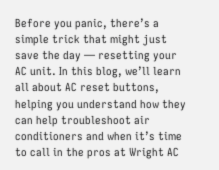Before you panic, there’s a simple trick that might just save the day — resetting your AC unit. In this blog, we’ll learn all about AC reset buttons, helping you understand how they can help troubleshoot air conditioners and when it’s time to call in the pros at Wright AC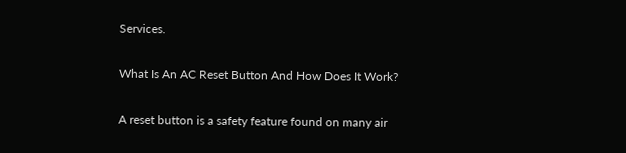Services.

What Is An AC Reset Button And How Does It Work?

A reset button is a safety feature found on many air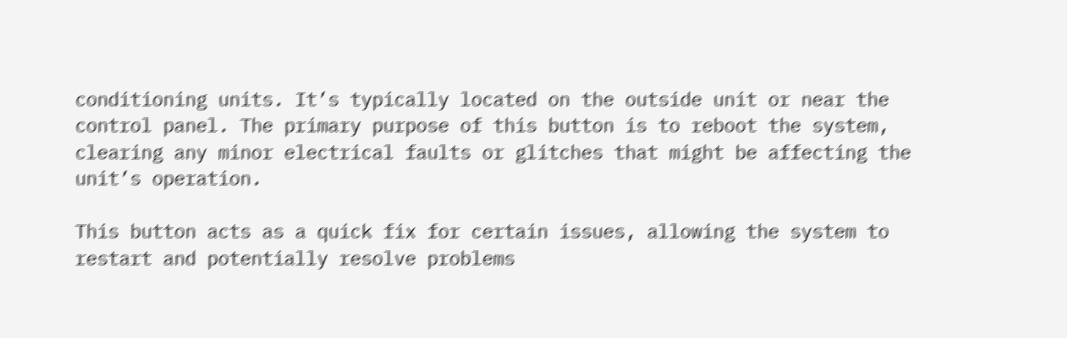conditioning units. It’s typically located on the outside unit or near the control panel. The primary purpose of this button is to reboot the system, clearing any minor electrical faults or glitches that might be affecting the unit’s operation.

This button acts as a quick fix for certain issues, allowing the system to restart and potentially resolve problems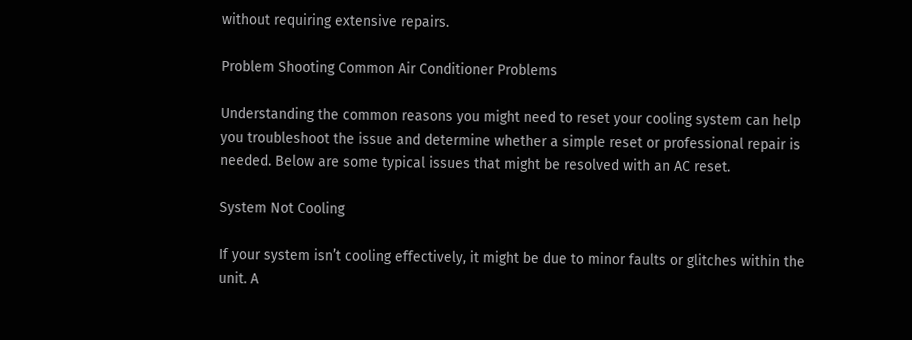without requiring extensive repairs.

Problem Shooting Common Air Conditioner Problems

Understanding the common reasons you might need to reset your cooling system can help you troubleshoot the issue and determine whether a simple reset or professional repair is needed. Below are some typical issues that might be resolved with an AC reset.

System Not Cooling

If your system isn’t cooling effectively, it might be due to minor faults or glitches within the unit. A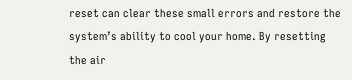reset can clear these small errors and restore the system’s ability to cool your home. By resetting the air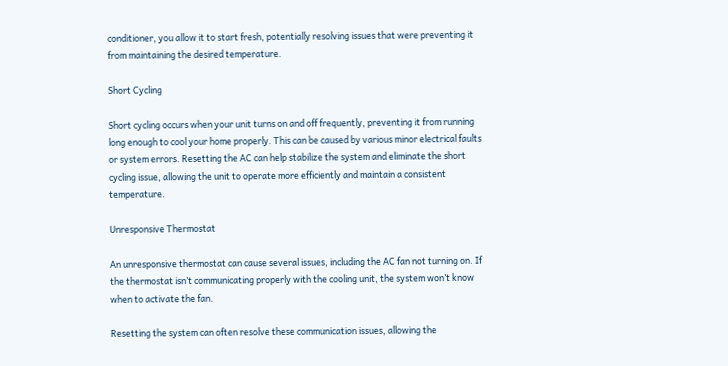conditioner, you allow it to start fresh, potentially resolving issues that were preventing it from maintaining the desired temperature.

Short Cycling

Short cycling occurs when your unit turns on and off frequently, preventing it from running long enough to cool your home properly. This can be caused by various minor electrical faults or system errors. Resetting the AC can help stabilize the system and eliminate the short cycling issue, allowing the unit to operate more efficiently and maintain a consistent temperature.

Unresponsive Thermostat

An unresponsive thermostat can cause several issues, including the AC fan not turning on. If the thermostat isn’t communicating properly with the cooling unit, the system won’t know when to activate the fan.

Resetting the system can often resolve these communication issues, allowing the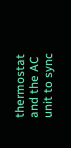thermostat and the AC unit to sync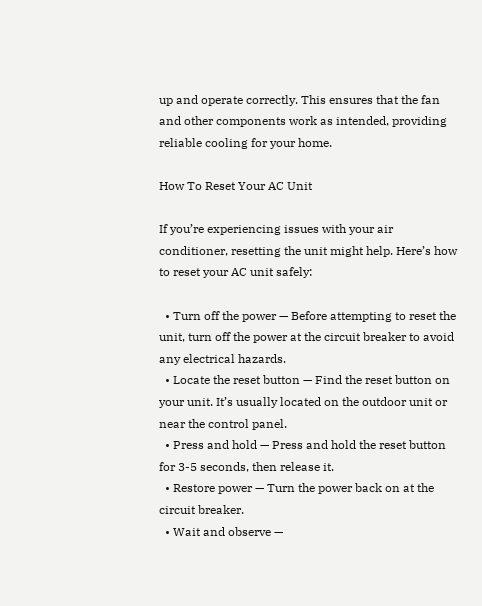up and operate correctly. This ensures that the fan and other components work as intended, providing reliable cooling for your home.

How To Reset Your AC Unit

If you’re experiencing issues with your air conditioner, resetting the unit might help. Here’s how to reset your AC unit safely:

  • Turn off the power — Before attempting to reset the unit, turn off the power at the circuit breaker to avoid any electrical hazards.
  • Locate the reset button — Find the reset button on your unit. It’s usually located on the outdoor unit or near the control panel.
  • Press and hold — Press and hold the reset button for 3-5 seconds, then release it.
  • Restore power — Turn the power back on at the circuit breaker.
  • Wait and observe —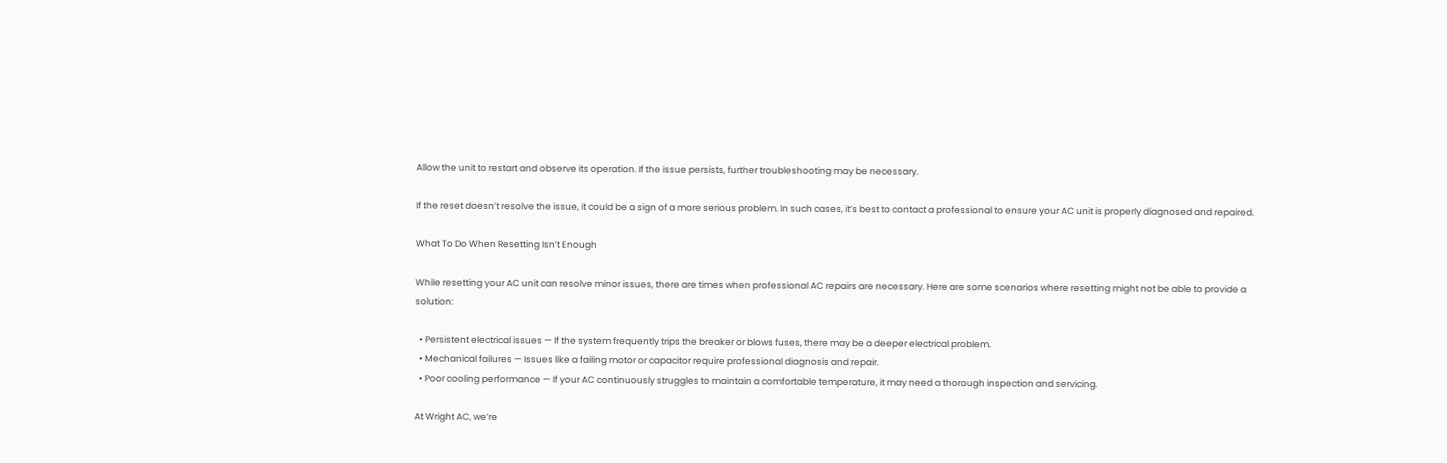Allow the unit to restart and observe its operation. If the issue persists, further troubleshooting may be necessary.

If the reset doesn’t resolve the issue, it could be a sign of a more serious problem. In such cases, it’s best to contact a professional to ensure your AC unit is properly diagnosed and repaired.

What To Do When Resetting Isn’t Enough

While resetting your AC unit can resolve minor issues, there are times when professional AC repairs are necessary. Here are some scenarios where resetting might not be able to provide a solution:

  • Persistent electrical issues — If the system frequently trips the breaker or blows fuses, there may be a deeper electrical problem.
  • Mechanical failures — Issues like a failing motor or capacitor require professional diagnosis and repair.
  • Poor cooling performance — If your AC continuously struggles to maintain a comfortable temperature, it may need a thorough inspection and servicing.

At Wright AC, we’re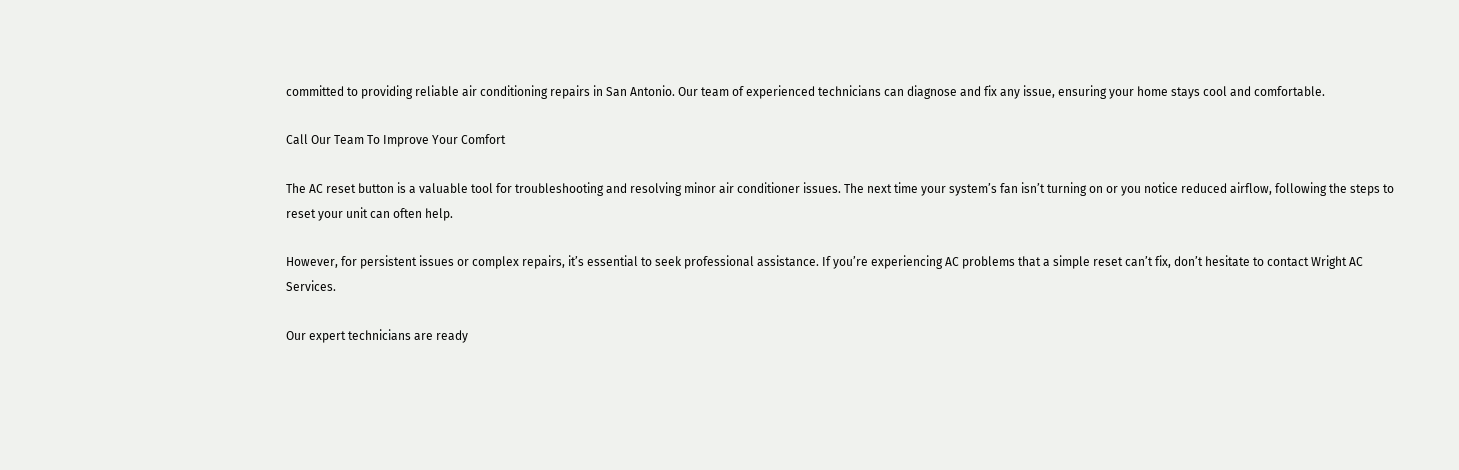committed to providing reliable air conditioning repairs in San Antonio. Our team of experienced technicians can diagnose and fix any issue, ensuring your home stays cool and comfortable.

Call Our Team To Improve Your Comfort

The AC reset button is a valuable tool for troubleshooting and resolving minor air conditioner issues. The next time your system’s fan isn’t turning on or you notice reduced airflow, following the steps to reset your unit can often help.

However, for persistent issues or complex repairs, it’s essential to seek professional assistance. If you’re experiencing AC problems that a simple reset can’t fix, don’t hesitate to contact Wright AC Services.

Our expert technicians are ready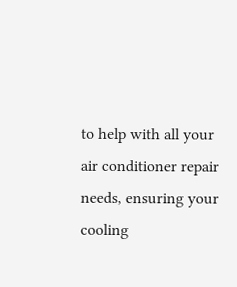to help with all your air conditioner repair needs, ensuring your cooling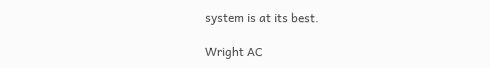system is at its best.

Wright AC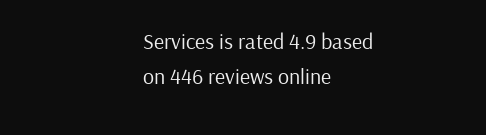Services is rated 4.9 based on 446 reviews online